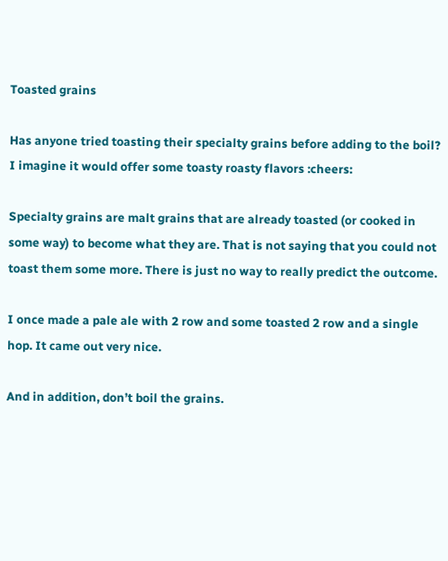Toasted grains

Has anyone tried toasting their specialty grains before adding to the boil? I imagine it would offer some toasty roasty flavors :cheers:

Specialty grains are malt grains that are already toasted (or cooked in some way) to become what they are. That is not saying that you could not toast them some more. There is just no way to really predict the outcome.

I once made a pale ale with 2 row and some toasted 2 row and a single hop. It came out very nice.

And in addition, don’t boil the grains.